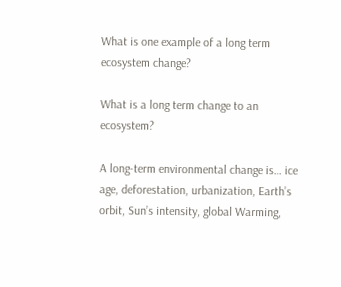What is one example of a long term ecosystem change?

What is a long term change to an ecosystem?

A long-term environmental change is… ice age, deforestation, urbanization, Earth’s orbit, Sun’s intensity, global Warming,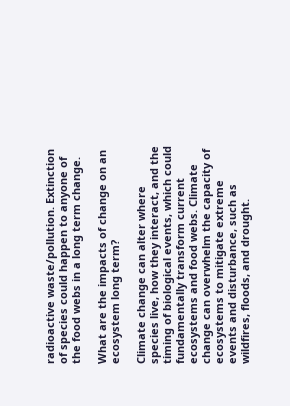radioactive waste/pollution. Extinction of species could happen to anyone of the food webs in a long term change.

What are the impacts of change on an ecosystem long term?

Climate change can alter where species live, how they interact, and the timing of biological events, which could fundamentally transform current ecosystems and food webs. Climate change can overwhelm the capacity of ecosystems to mitigate extreme events and disturbance, such as wildfires, floods, and drought.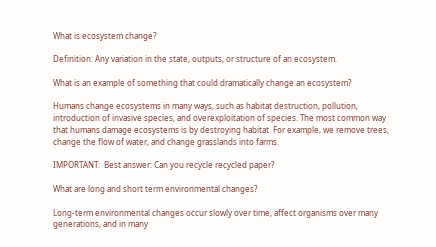What is ecosystem change?

Definition: Any variation in the state, outputs, or structure of an ecosystem.

What is an example of something that could dramatically change an ecosystem?

Humans change ecosystems in many ways, such as habitat destruction, pollution, introduction of invasive species, and overexploitation of species. The most common way that humans damage ecosystems is by destroying habitat. For example, we remove trees, change the flow of water, and change grasslands into farms.

IMPORTANT:  Best answer: Can you recycle recycled paper?

What are long and short term environmental changes?

Long-term environmental changes occur slowly over time, affect organisms over many generations, and in many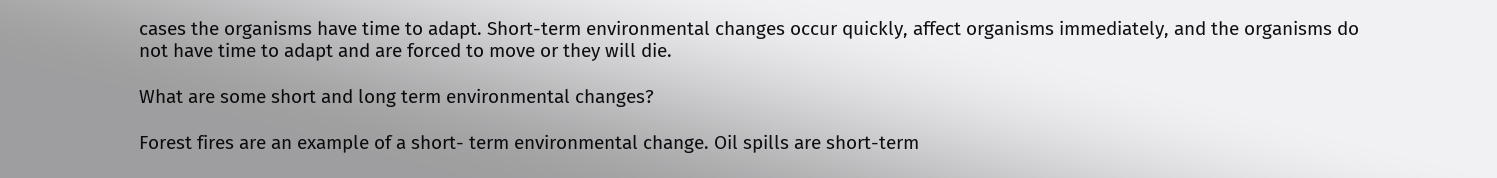cases the organisms have time to adapt. Short-term environmental changes occur quickly, affect organisms immediately, and the organisms do not have time to adapt and are forced to move or they will die.

What are some short and long term environmental changes?

Forest fires are an example of a short- term environmental change. Oil spills are short-term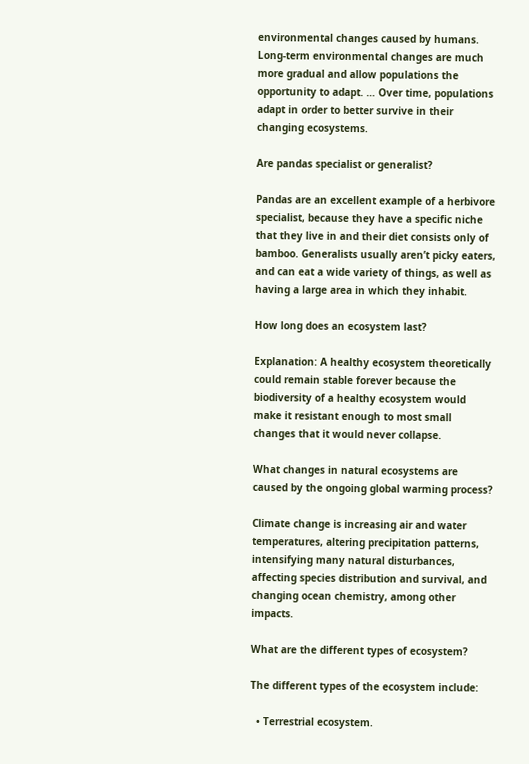environmental changes caused by humans. Long-term environmental changes are much more gradual and allow populations the opportunity to adapt. … Over time, populations adapt in order to better survive in their changing ecosystems.

Are pandas specialist or generalist?

Pandas are an excellent example of a herbivore specialist, because they have a specific niche that they live in and their diet consists only of bamboo. Generalists usually aren’t picky eaters, and can eat a wide variety of things, as well as having a large area in which they inhabit.

How long does an ecosystem last?

Explanation: A healthy ecosystem theoretically could remain stable forever because the biodiversity of a healthy ecosystem would make it resistant enough to most small changes that it would never collapse.

What changes in natural ecosystems are caused by the ongoing global warming process?

Climate change is increasing air and water temperatures, altering precipitation patterns, intensifying many natural disturbances, affecting species distribution and survival, and changing ocean chemistry, among other impacts.

What are the different types of ecosystem?

The different types of the ecosystem include:

  • Terrestrial ecosystem.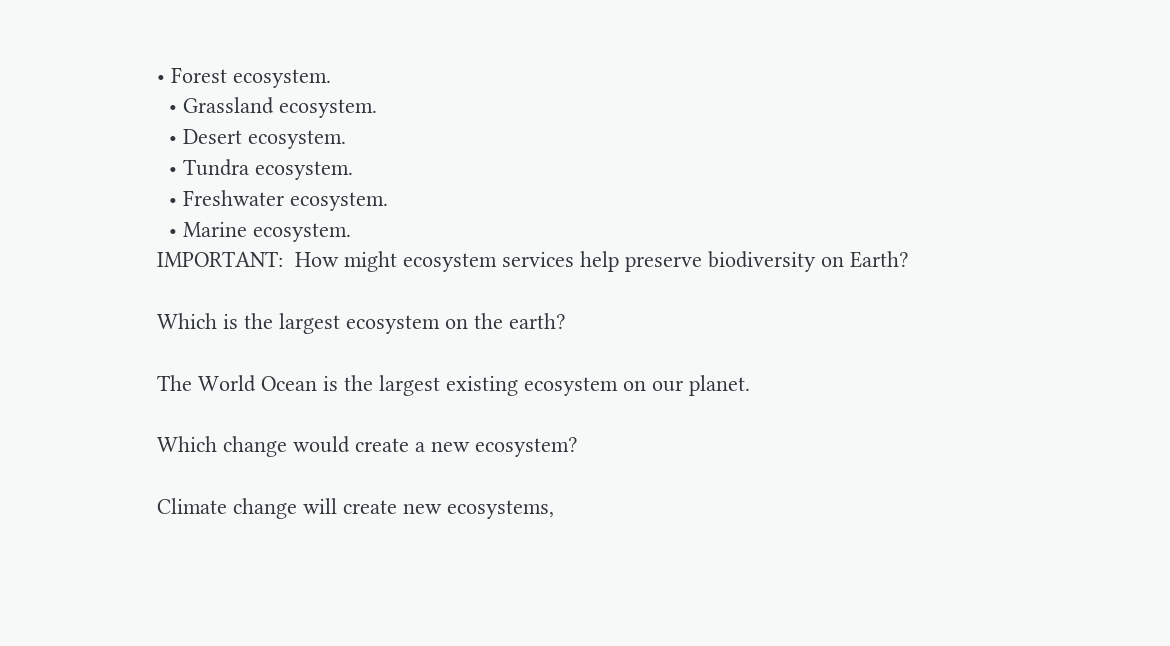• Forest ecosystem.
  • Grassland ecosystem.
  • Desert ecosystem.
  • Tundra ecosystem.
  • Freshwater ecosystem.
  • Marine ecosystem.
IMPORTANT:  How might ecosystem services help preserve biodiversity on Earth?

Which is the largest ecosystem on the earth?

The World Ocean is the largest existing ecosystem on our planet.

Which change would create a new ecosystem?

Climate change will create new ecosystems,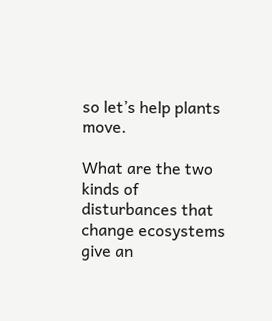so let’s help plants move.

What are the two kinds of disturbances that change ecosystems give an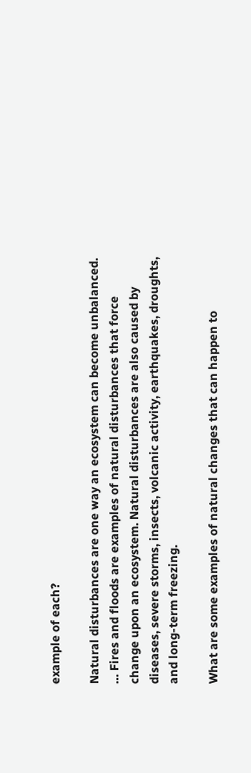example of each?

Natural disturbances are one way an ecosystem can become unbalanced. … Fires and floods are examples of natural disturbances that force change upon an ecosystem. Natural disturbances are also caused by diseases, severe storms, insects, volcanic activity, earthquakes, droughts, and long-term freezing.

What are some examples of natural changes that can happen to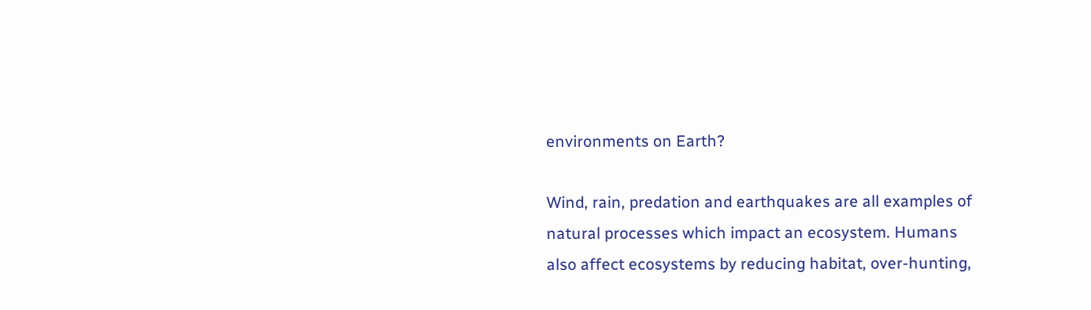environments on Earth?

Wind, rain, predation and earthquakes are all examples of natural processes which impact an ecosystem. Humans also affect ecosystems by reducing habitat, over-hunting,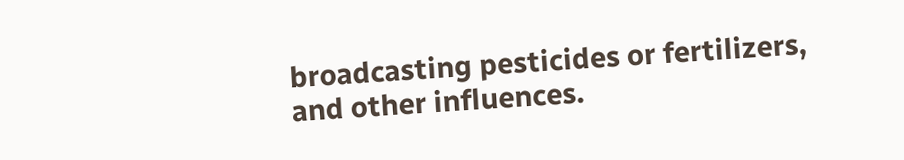broadcasting pesticides or fertilizers, and other influences.